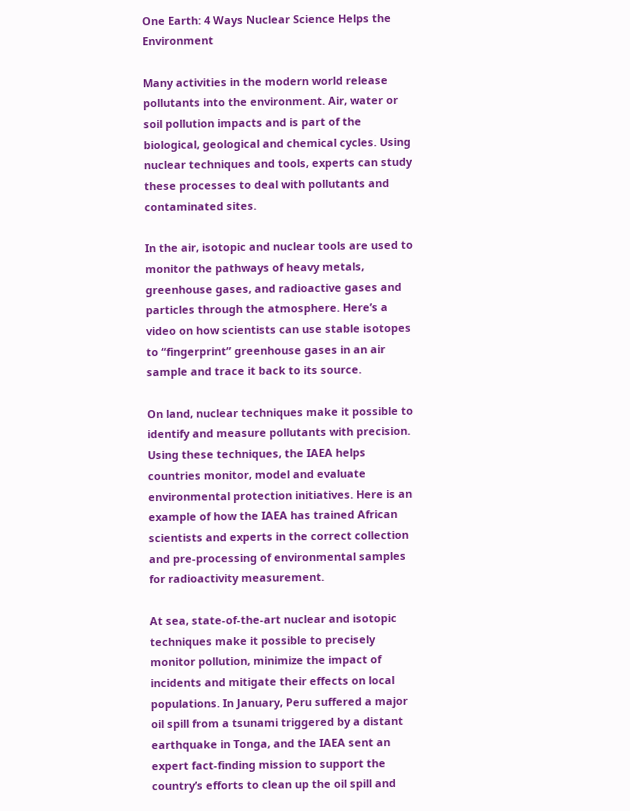One Earth: 4 Ways Nuclear Science Helps the Environment

Many activities in the modern world release pollutants into the environment. Air, water or soil pollution impacts and is part of the biological, geological and chemical cycles. Using nuclear techniques and tools, experts can study these processes to deal with pollutants and contaminated sites.

In the air, isotopic and nuclear tools are used to monitor the pathways of heavy metals, greenhouse gases, and radioactive gases and particles through the atmosphere. Here’s a video on how scientists can use stable isotopes to “fingerprint” greenhouse gases in an air sample and trace it back to its source.

On land, nuclear techniques make it possible to identify and measure pollutants with precision. Using these techniques, the IAEA helps countries monitor, model and evaluate environmental protection initiatives. Here is an example of how the IAEA has trained African scientists and experts in the correct collection and pre-processing of environmental samples for radioactivity measurement.

At sea, state-of-the-art nuclear and isotopic techniques make it possible to precisely monitor pollution, minimize the impact of incidents and mitigate their effects on local populations. In January, Peru suffered a major oil spill from a tsunami triggered by a distant earthquake in Tonga, and the IAEA sent an expert fact-finding mission to support the country’s efforts to clean up the oil spill and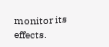monitor its effects.